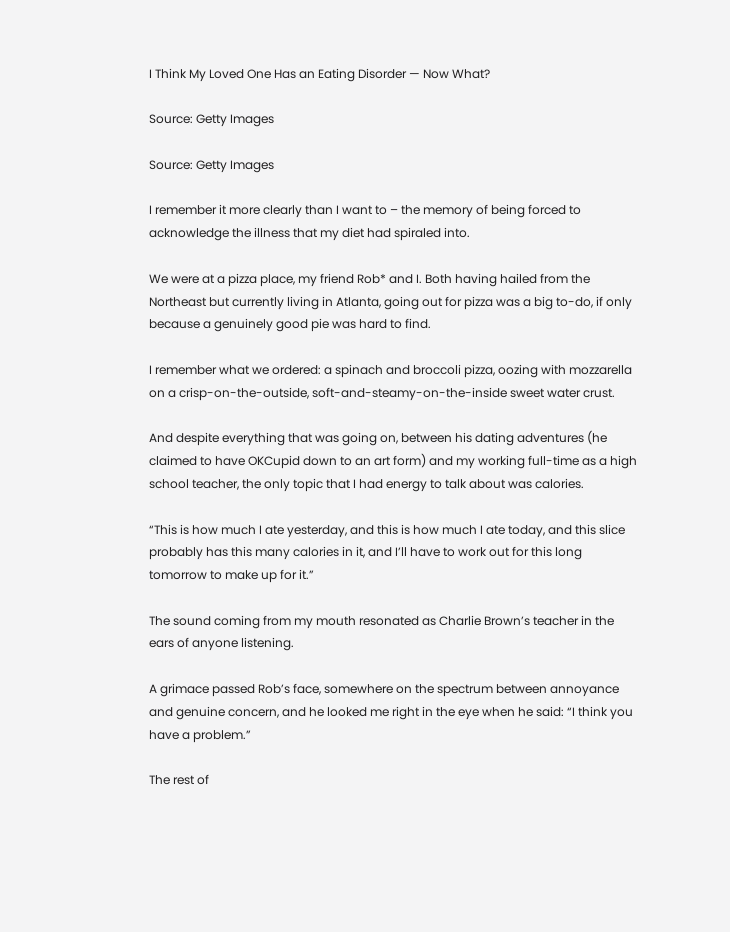I Think My Loved One Has an Eating Disorder — Now What?

Source: Getty Images

Source: Getty Images

I remember it more clearly than I want to – the memory of being forced to acknowledge the illness that my diet had spiraled into.

We were at a pizza place, my friend Rob* and I. Both having hailed from the Northeast but currently living in Atlanta, going out for pizza was a big to-do, if only because a genuinely good pie was hard to find.

I remember what we ordered: a spinach and broccoli pizza, oozing with mozzarella on a crisp-on-the-outside, soft-and-steamy-on-the-inside sweet water crust.

And despite everything that was going on, between his dating adventures (he claimed to have OKCupid down to an art form) and my working full-time as a high school teacher, the only topic that I had energy to talk about was calories.

“This is how much I ate yesterday, and this is how much I ate today, and this slice probably has this many calories in it, and I’ll have to work out for this long tomorrow to make up for it.”

The sound coming from my mouth resonated as Charlie Brown’s teacher in the ears of anyone listening.

A grimace passed Rob’s face, somewhere on the spectrum between annoyance and genuine concern, and he looked me right in the eye when he said: “I think you have a problem.”

The rest of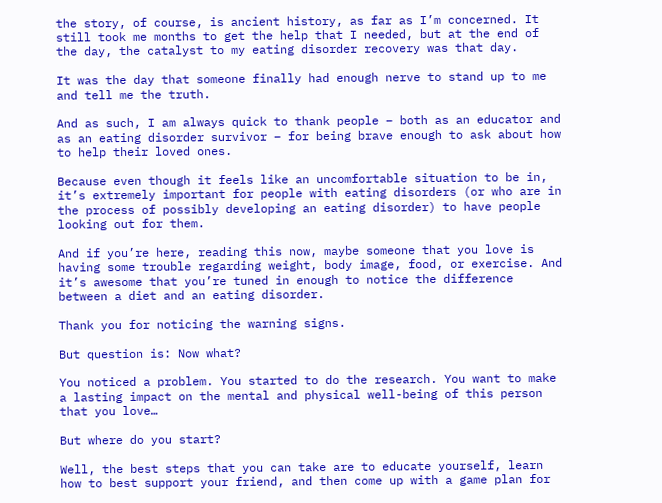the story, of course, is ancient history, as far as I’m concerned. It still took me months to get the help that I needed, but at the end of the day, the catalyst to my eating disorder recovery was that day.

It was the day that someone finally had enough nerve to stand up to me and tell me the truth.

And as such, I am always quick to thank people – both as an educator and as an eating disorder survivor – for being brave enough to ask about how to help their loved ones.

Because even though it feels like an uncomfortable situation to be in, it’s extremely important for people with eating disorders (or who are in the process of possibly developing an eating disorder) to have people looking out for them.

And if you’re here, reading this now, maybe someone that you love is having some trouble regarding weight, body image, food, or exercise. And it’s awesome that you’re tuned in enough to notice the difference between a diet and an eating disorder.

Thank you for noticing the warning signs.

But question is: Now what?

You noticed a problem. You started to do the research. You want to make a lasting impact on the mental and physical well-being of this person that you love…

But where do you start?

Well, the best steps that you can take are to educate yourself, learn how to best support your friend, and then come up with a game plan for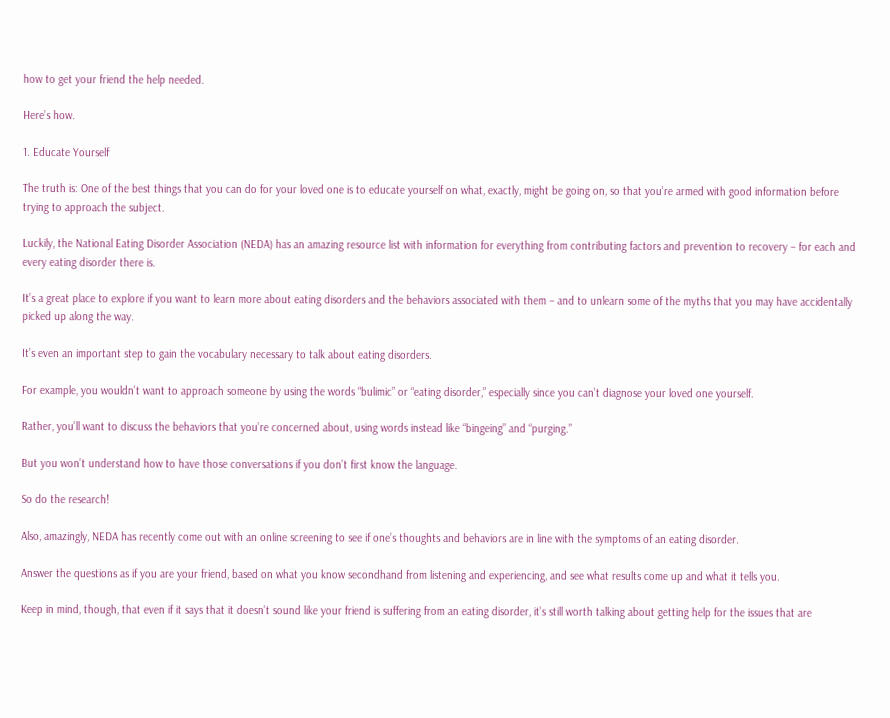how to get your friend the help needed.

Here’s how.

1. Educate Yourself

The truth is: One of the best things that you can do for your loved one is to educate yourself on what, exactly, might be going on, so that you’re armed with good information before trying to approach the subject.

Luckily, the National Eating Disorder Association (NEDA) has an amazing resource list with information for everything from contributing factors and prevention to recovery – for each and every eating disorder there is.

It’s a great place to explore if you want to learn more about eating disorders and the behaviors associated with them – and to unlearn some of the myths that you may have accidentally picked up along the way.

It’s even an important step to gain the vocabulary necessary to talk about eating disorders.

For example, you wouldn’t want to approach someone by using the words “bulimic” or “eating disorder,” especially since you can’t diagnose your loved one yourself.

Rather, you’ll want to discuss the behaviors that you’re concerned about, using words instead like “bingeing” and “purging.”

But you won’t understand how to have those conversations if you don’t first know the language.

So do the research!

Also, amazingly, NEDA has recently come out with an online screening to see if one’s thoughts and behaviors are in line with the symptoms of an eating disorder.

Answer the questions as if you are your friend, based on what you know secondhand from listening and experiencing, and see what results come up and what it tells you.

Keep in mind, though, that even if it says that it doesn’t sound like your friend is suffering from an eating disorder, it’s still worth talking about getting help for the issues that are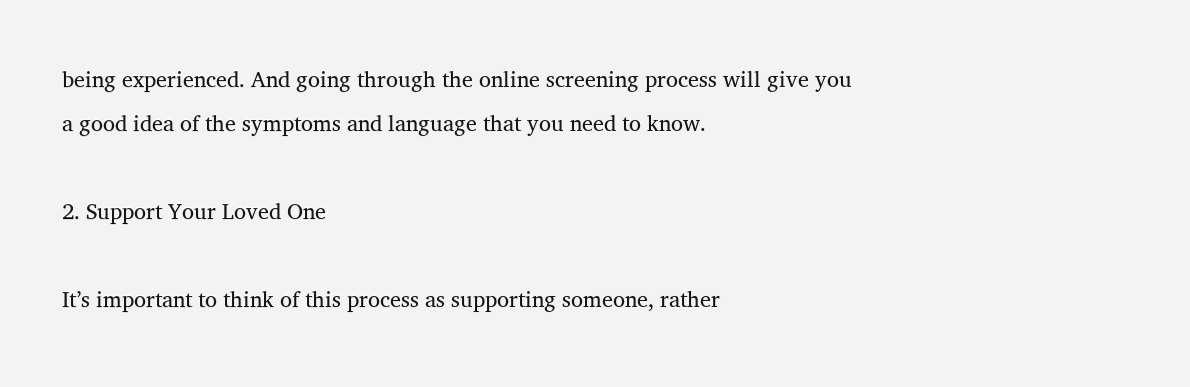being experienced. And going through the online screening process will give you a good idea of the symptoms and language that you need to know.

2. Support Your Loved One

It’s important to think of this process as supporting someone, rather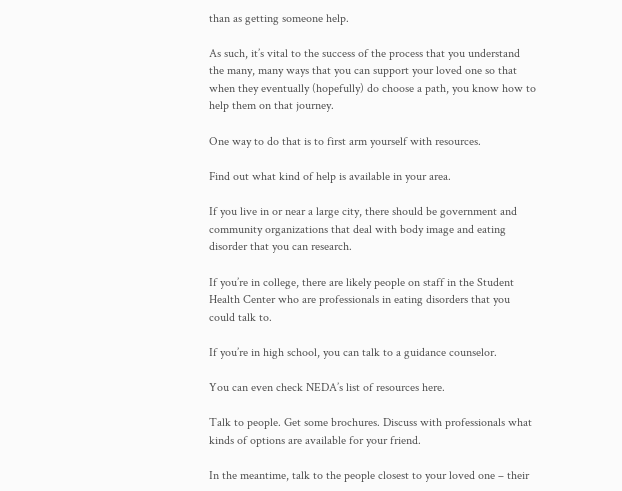than as getting someone help.

As such, it’s vital to the success of the process that you understand the many, many ways that you can support your loved one so that when they eventually (hopefully) do choose a path, you know how to help them on that journey.

One way to do that is to first arm yourself with resources.

Find out what kind of help is available in your area.

If you live in or near a large city, there should be government and community organizations that deal with body image and eating disorder that you can research.

If you’re in college, there are likely people on staff in the Student Health Center who are professionals in eating disorders that you could talk to.

If you’re in high school, you can talk to a guidance counselor.

You can even check NEDA’s list of resources here.

Talk to people. Get some brochures. Discuss with professionals what kinds of options are available for your friend.

In the meantime, talk to the people closest to your loved one – their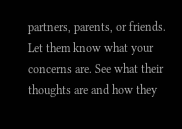partners, parents, or friends. Let them know what your concerns are. See what their thoughts are and how they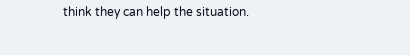think they can help the situation.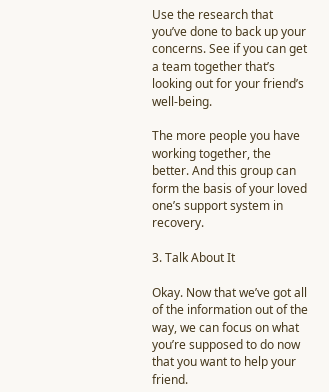Use the research that you’ve done to back up your concerns. See if you can get a team together that’s looking out for your friend’s well-being.

The more people you have working together, the better. And this group can form the basis of your loved one’s support system in recovery.

3. Talk About It

Okay. Now that we’ve got all of the information out of the way, we can focus on what you’re supposed to do now that you want to help your friend.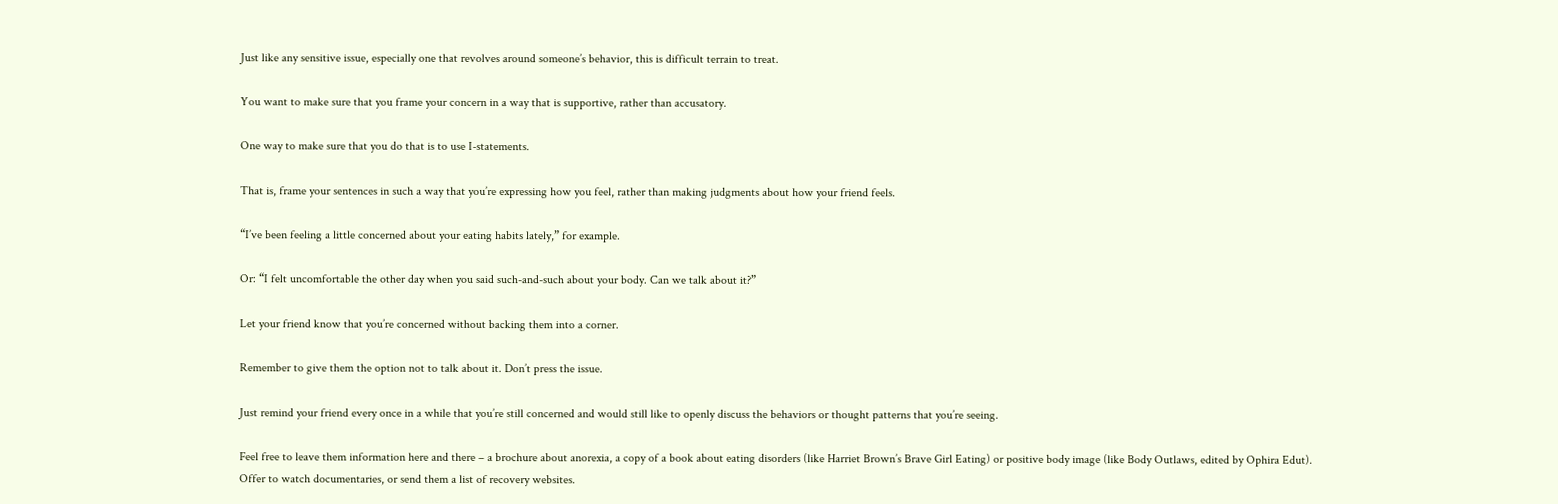Just like any sensitive issue, especially one that revolves around someone’s behavior, this is difficult terrain to treat.

You want to make sure that you frame your concern in a way that is supportive, rather than accusatory.

One way to make sure that you do that is to use I-statements.

That is, frame your sentences in such a way that you’re expressing how you feel, rather than making judgments about how your friend feels.

“I’ve been feeling a little concerned about your eating habits lately,” for example.

Or: “I felt uncomfortable the other day when you said such-and-such about your body. Can we talk about it?”

Let your friend know that you’re concerned without backing them into a corner.

Remember to give them the option not to talk about it. Don’t press the issue.

Just remind your friend every once in a while that you’re still concerned and would still like to openly discuss the behaviors or thought patterns that you’re seeing.

Feel free to leave them information here and there – a brochure about anorexia, a copy of a book about eating disorders (like Harriet Brown’s Brave Girl Eating) or positive body image (like Body Outlaws, edited by Ophira Edut). Offer to watch documentaries, or send them a list of recovery websites.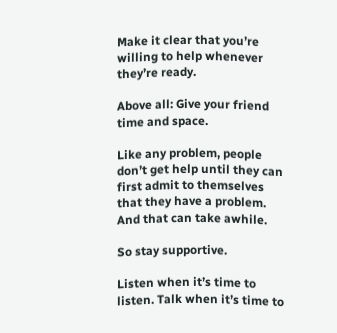Make it clear that you’re willing to help whenever they’re ready.

Above all: Give your friend time and space.

Like any problem, people don’t get help until they can first admit to themselves that they have a problem. And that can take awhile.

So stay supportive.

Listen when it’s time to listen. Talk when it’s time to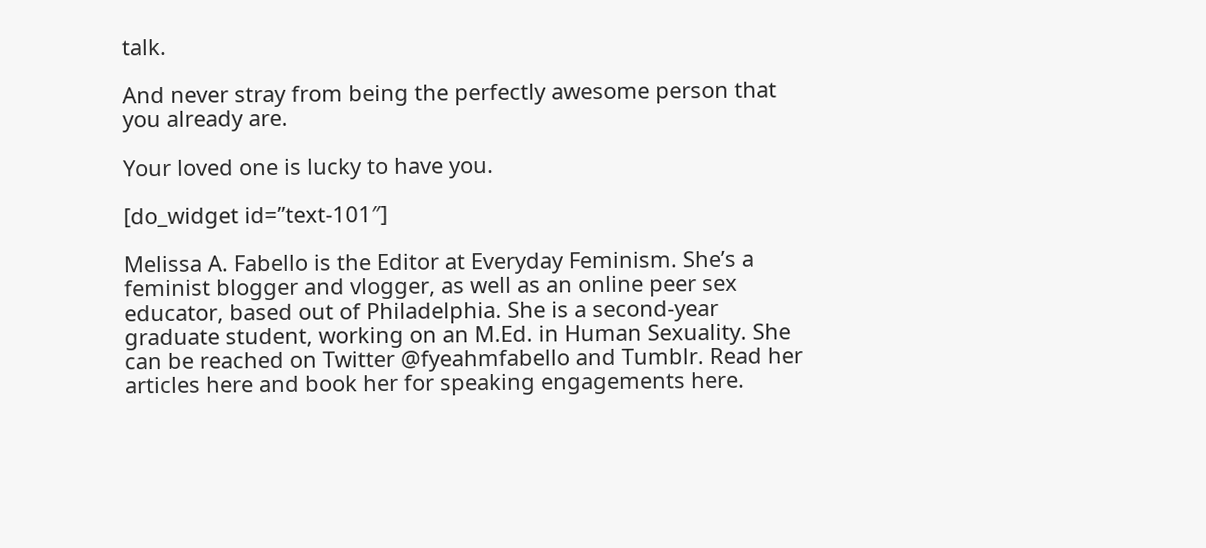talk.

And never stray from being the perfectly awesome person that you already are.

Your loved one is lucky to have you.

[do_widget id=”text-101″]

Melissa A. Fabello is the Editor at Everyday Feminism. She’s a feminist blogger and vlogger, as well as an online peer sex educator, based out of Philadelphia. She is a second-year graduate student, working on an M.Ed. in Human Sexuality. She can be reached on Twitter @fyeahmfabello and Tumblr. Read her articles here and book her for speaking engagements here.